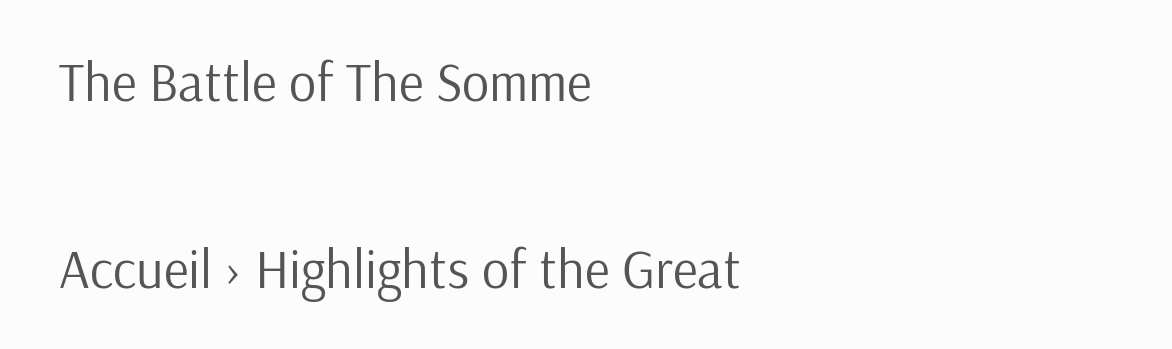The Battle of The Somme

Accueil › Highlights of the Great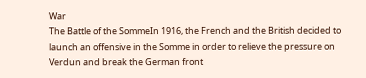War
The Battle of the SommeIn 1916, the French and the British decided to launch an offensive in the Somme in order to relieve the pressure on Verdun and break the German front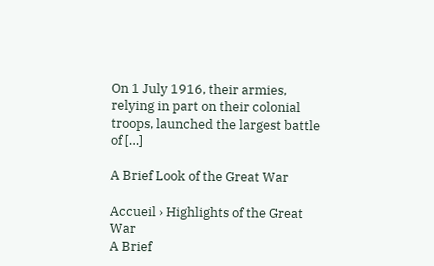On 1 July 1916, their armies, relying in part on their colonial troops, launched the largest battle of […]

A Brief Look of the Great War

Accueil › Highlights of the Great War
A Brief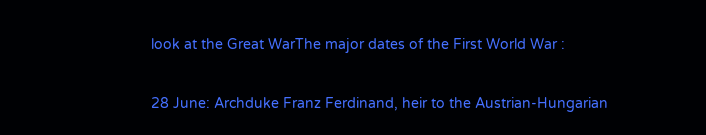look at the Great WarThe major dates of the First World War :

28 June: Archduke Franz Ferdinand, heir to the Austrian-Hungarian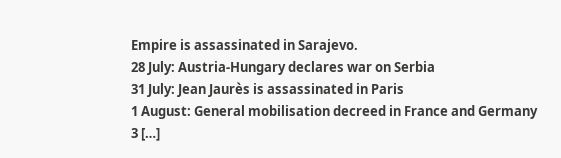Empire is assassinated in Sarajevo.
28 July: Austria-Hungary declares war on Serbia
31 July: Jean Jaurès is assassinated in Paris
1 August: General mobilisation decreed in France and Germany
3 […]